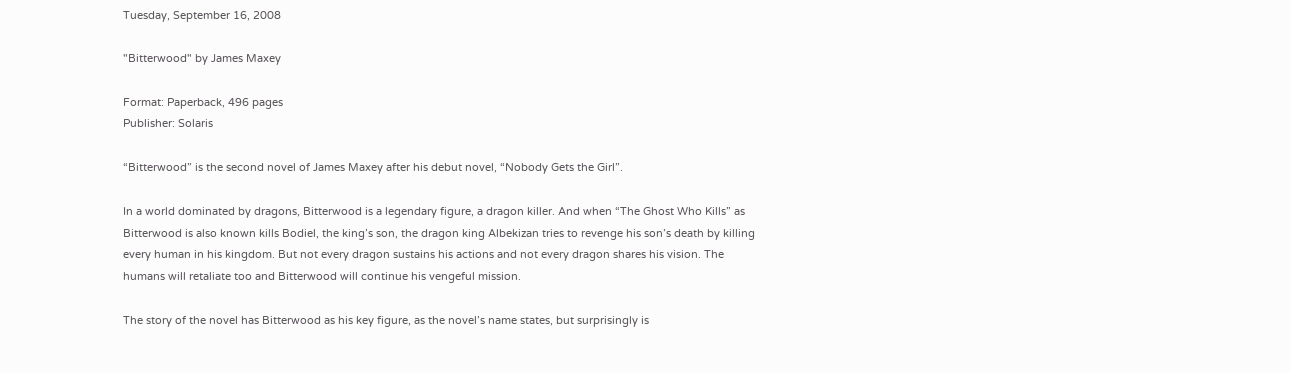Tuesday, September 16, 2008

"Bitterwood" by James Maxey

Format: Paperback, 496 pages
Publisher: Solaris

“Bitterwood” is the second novel of James Maxey after his debut novel, “Nobody Gets the Girl”.

In a world dominated by dragons, Bitterwood is a legendary figure, a dragon killer. And when “The Ghost Who Kills” as Bitterwood is also known kills Bodiel, the king’s son, the dragon king Albekizan tries to revenge his son’s death by killing every human in his kingdom. But not every dragon sustains his actions and not every dragon shares his vision. The humans will retaliate too and Bitterwood will continue his vengeful mission.

The story of the novel has Bitterwood as his key figure, as the novel’s name states, but surprisingly is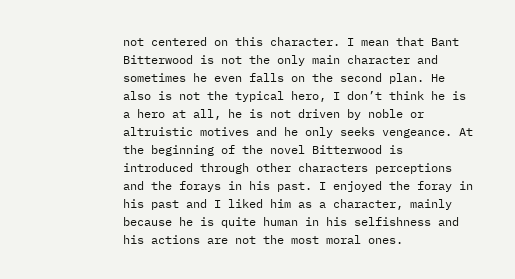not centered on this character. I mean that Bant Bitterwood is not the only main character and sometimes he even falls on the second plan. He also is not the typical hero, I don’t think he is a hero at all, he is not driven by noble or altruistic motives and he only seeks vengeance. At the beginning of the novel Bitterwood is introduced through other characters perceptions and the forays in his past. I enjoyed the foray in his past and I liked him as a character, mainly because he is quite human in his selfishness and his actions are not the most moral ones.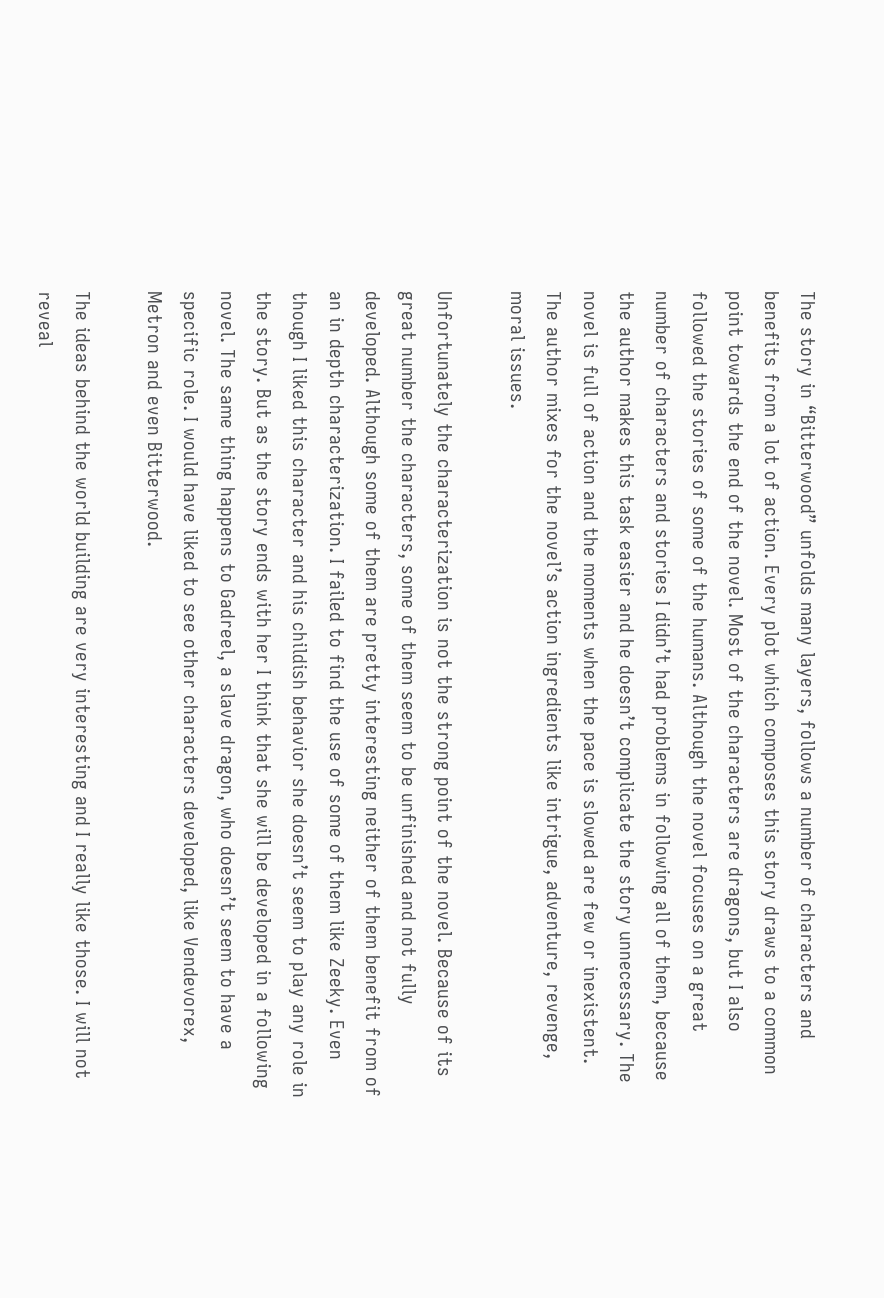The story in “Bitterwood” unfolds many layers, follows a number of characters and benefits from a lot of action. Every plot which composes this story draws to a common point towards the end of the novel. Most of the characters are dragons, but I also followed the stories of some of the humans. Although the novel focuses on a great number of characters and stories I didn’t had problems in following all of them, because the author makes this task easier and he doesn’t complicate the story unnecessary. The novel is full of action and the moments when the pace is slowed are few or inexistent. The author mixes for the novel’s action ingredients like intrigue, adventure, revenge, moral issues.

Unfortunately the characterization is not the strong point of the novel. Because of its great number the characters, some of them seem to be unfinished and not fully developed. Although some of them are pretty interesting neither of them benefit from of an in depth characterization. I failed to find the use of some of them like Zeeky. Even though I liked this character and his childish behavior she doesn’t seem to play any role in the story. But as the story ends with her I think that she will be developed in a following novel. The same thing happens to Gadreel, a slave dragon, who doesn’t seem to have a specific role. I would have liked to see other characters developed, like Vendevorex, Metron and even Bitterwood.

The ideas behind the world building are very interesting and I really like those. I will not reveal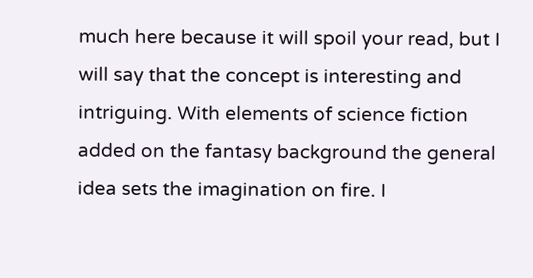much here because it will spoil your read, but I will say that the concept is interesting and intriguing. With elements of science fiction added on the fantasy background the general idea sets the imagination on fire. I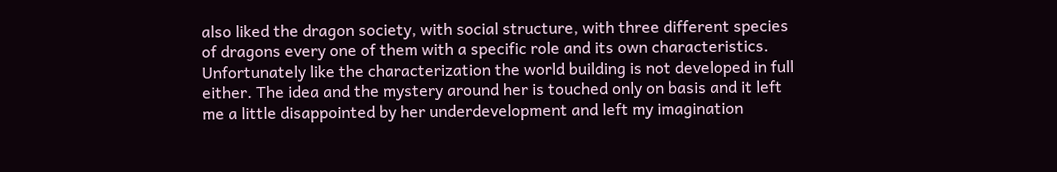also liked the dragon society, with social structure, with three different species of dragons every one of them with a specific role and its own characteristics. Unfortunately like the characterization the world building is not developed in full either. The idea and the mystery around her is touched only on basis and it left me a little disappointed by her underdevelopment and left my imagination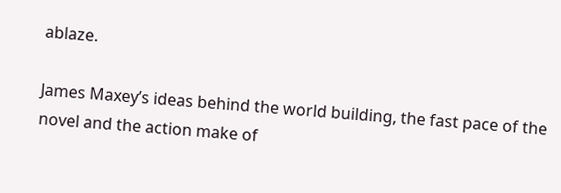ablaze.

James Maxey’s ideas behind the world building, the fast pace of the novel and the action make of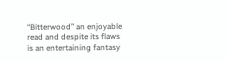“Bitterwood” an enjoyable read and despite its flaws is an entertaining fantasy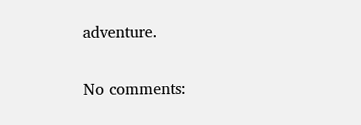adventure.

No comments: